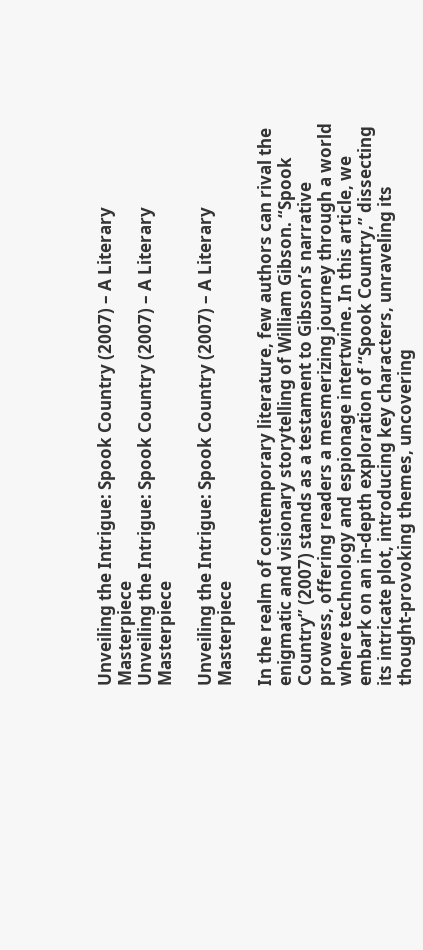Unveiling the Intrigue: Spook Country (2007) – A Literary Masterpiece
Unveiling the Intrigue: Spook Country (2007) – A Literary Masterpiece

Unveiling the Intrigue: Spook Country (2007) – A Literary Masterpiece

In the realm of contemporary literature, few authors can rival the enigmatic and visionary storytelling of William Gibson. “Spook Country” (2007) stands as a testament to Gibson’s narrative prowess, offering readers a mesmerizing journey through a world where technology and espionage intertwine. In this article, we embark on an in-depth exploration of “Spook Country,” dissecting its intricate plot, introducing key characters, unraveling its thought-provoking themes, uncovering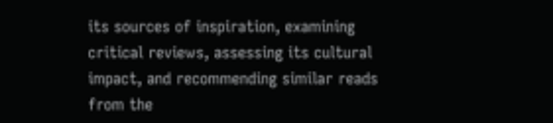its sources of inspiration, examining critical reviews, assessing its cultural impact, and recommending similar reads from the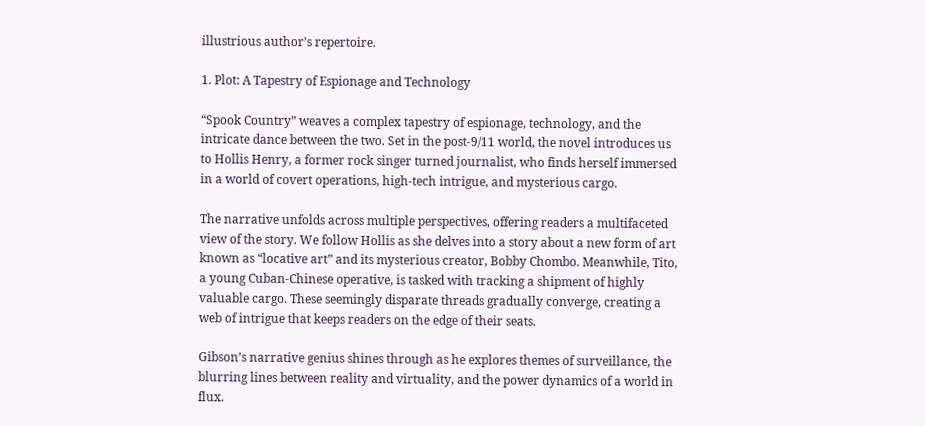illustrious author’s repertoire.

1. Plot: A Tapestry of Espionage and Technology

“Spook Country” weaves a complex tapestry of espionage, technology, and the intricate dance between the two. Set in the post-9/11 world, the novel introduces us to Hollis Henry, a former rock singer turned journalist, who finds herself immersed in a world of covert operations, high-tech intrigue, and mysterious cargo.

The narrative unfolds across multiple perspectives, offering readers a multifaceted view of the story. We follow Hollis as she delves into a story about a new form of art known as “locative art” and its mysterious creator, Bobby Chombo. Meanwhile, Tito, a young Cuban-Chinese operative, is tasked with tracking a shipment of highly valuable cargo. These seemingly disparate threads gradually converge, creating a web of intrigue that keeps readers on the edge of their seats.

Gibson’s narrative genius shines through as he explores themes of surveillance, the blurring lines between reality and virtuality, and the power dynamics of a world in flux.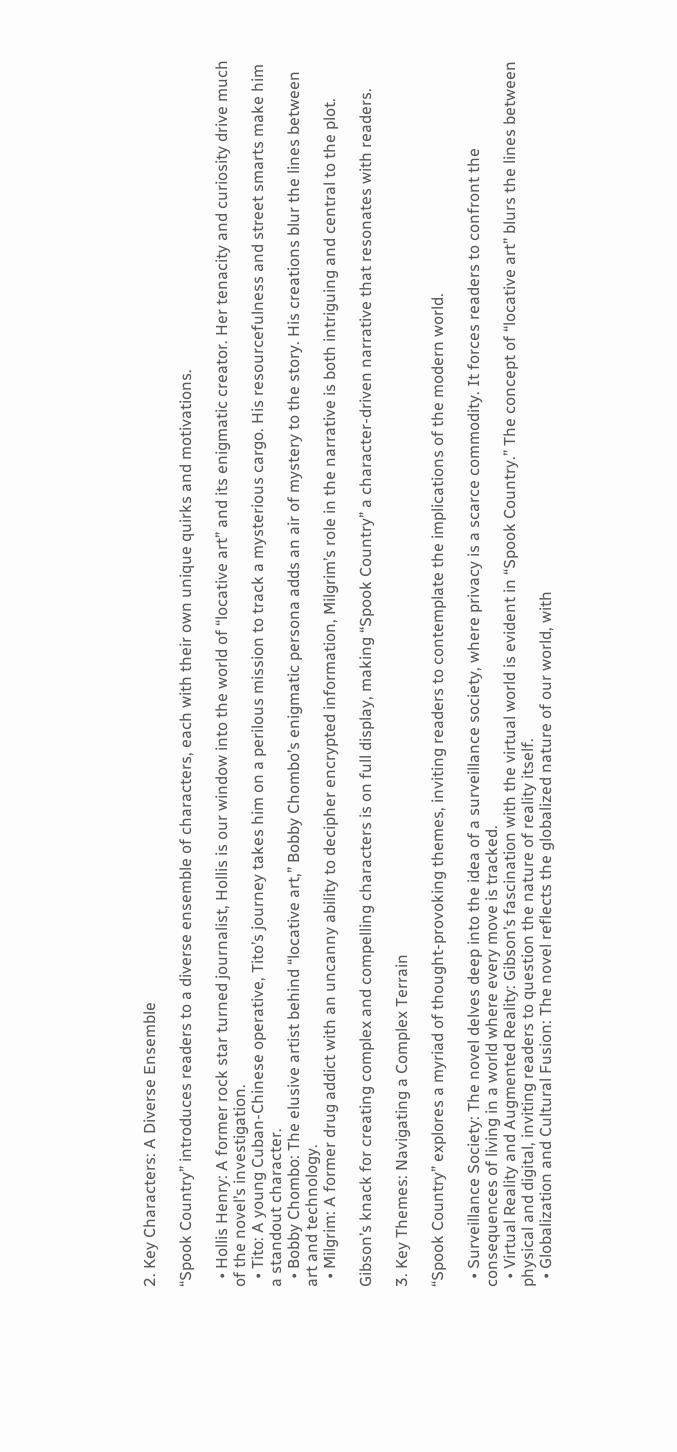2. Key Characters: A Diverse Ensemble

“Spook Country” introduces readers to a diverse ensemble of characters, each with their own unique quirks and motivations.

  • Hollis Henry: A former rock star turned journalist, Hollis is our window into the world of “locative art” and its enigmatic creator. Her tenacity and curiosity drive much of the novel’s investigation.
  • Tito: A young Cuban-Chinese operative, Tito’s journey takes him on a perilous mission to track a mysterious cargo. His resourcefulness and street smarts make him a standout character.
  • Bobby Chombo: The elusive artist behind “locative art,” Bobby Chombo’s enigmatic persona adds an air of mystery to the story. His creations blur the lines between art and technology.
  • Milgrim: A former drug addict with an uncanny ability to decipher encrypted information, Milgrim’s role in the narrative is both intriguing and central to the plot.

Gibson’s knack for creating complex and compelling characters is on full display, making “Spook Country” a character-driven narrative that resonates with readers.

3. Key Themes: Navigating a Complex Terrain

“Spook Country” explores a myriad of thought-provoking themes, inviting readers to contemplate the implications of the modern world.

  • Surveillance Society: The novel delves deep into the idea of a surveillance society, where privacy is a scarce commodity. It forces readers to confront the consequences of living in a world where every move is tracked.
  • Virtual Reality and Augmented Reality: Gibson’s fascination with the virtual world is evident in “Spook Country.” The concept of “locative art” blurs the lines between physical and digital, inviting readers to question the nature of reality itself.
  • Globalization and Cultural Fusion: The novel reflects the globalized nature of our world, with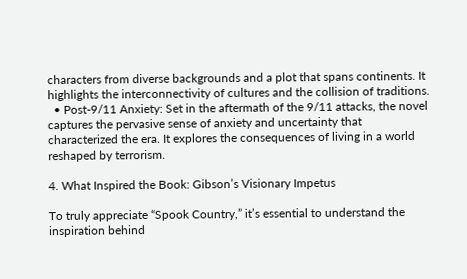characters from diverse backgrounds and a plot that spans continents. It highlights the interconnectivity of cultures and the collision of traditions.
  • Post-9/11 Anxiety: Set in the aftermath of the 9/11 attacks, the novel captures the pervasive sense of anxiety and uncertainty that characterized the era. It explores the consequences of living in a world reshaped by terrorism.

4. What Inspired the Book: Gibson’s Visionary Impetus

To truly appreciate “Spook Country,” it’s essential to understand the inspiration behind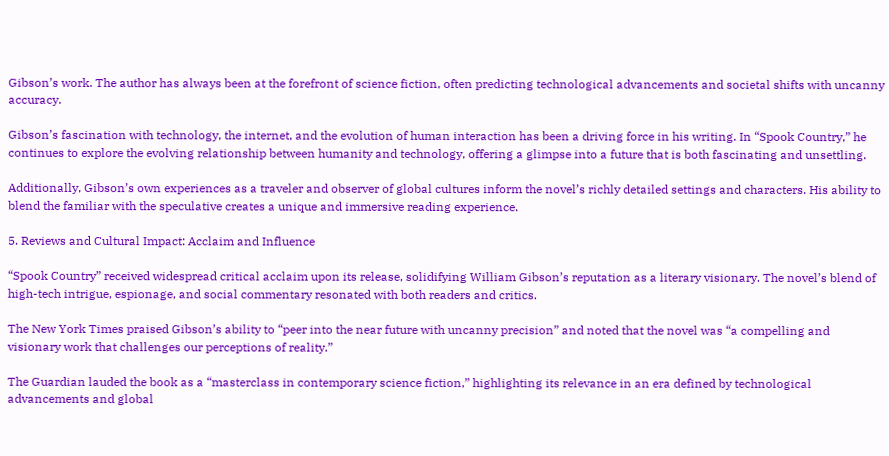Gibson’s work. The author has always been at the forefront of science fiction, often predicting technological advancements and societal shifts with uncanny accuracy.

Gibson’s fascination with technology, the internet, and the evolution of human interaction has been a driving force in his writing. In “Spook Country,” he continues to explore the evolving relationship between humanity and technology, offering a glimpse into a future that is both fascinating and unsettling.

Additionally, Gibson’s own experiences as a traveler and observer of global cultures inform the novel’s richly detailed settings and characters. His ability to blend the familiar with the speculative creates a unique and immersive reading experience.

5. Reviews and Cultural Impact: Acclaim and Influence

“Spook Country” received widespread critical acclaim upon its release, solidifying William Gibson’s reputation as a literary visionary. The novel’s blend of high-tech intrigue, espionage, and social commentary resonated with both readers and critics.

The New York Times praised Gibson’s ability to “peer into the near future with uncanny precision” and noted that the novel was “a compelling and visionary work that challenges our perceptions of reality.”

The Guardian lauded the book as a “masterclass in contemporary science fiction,” highlighting its relevance in an era defined by technological advancements and global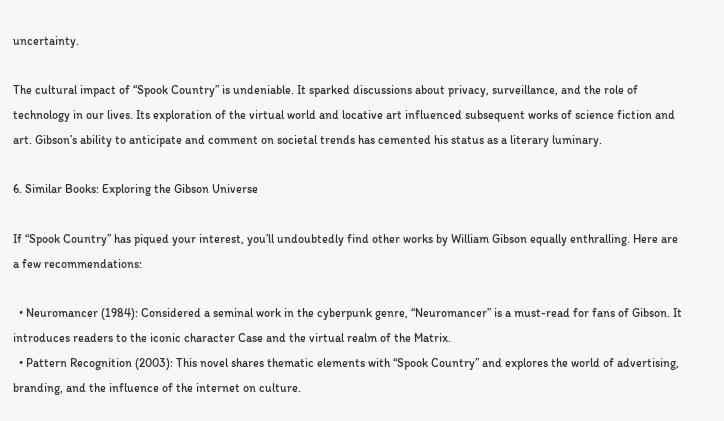uncertainty.

The cultural impact of “Spook Country” is undeniable. It sparked discussions about privacy, surveillance, and the role of technology in our lives. Its exploration of the virtual world and locative art influenced subsequent works of science fiction and art. Gibson’s ability to anticipate and comment on societal trends has cemented his status as a literary luminary.

6. Similar Books: Exploring the Gibson Universe

If “Spook Country” has piqued your interest, you’ll undoubtedly find other works by William Gibson equally enthralling. Here are a few recommendations:

  • Neuromancer (1984): Considered a seminal work in the cyberpunk genre, “Neuromancer” is a must-read for fans of Gibson. It introduces readers to the iconic character Case and the virtual realm of the Matrix.
  • Pattern Recognition (2003): This novel shares thematic elements with “Spook Country” and explores the world of advertising, branding, and the influence of the internet on culture.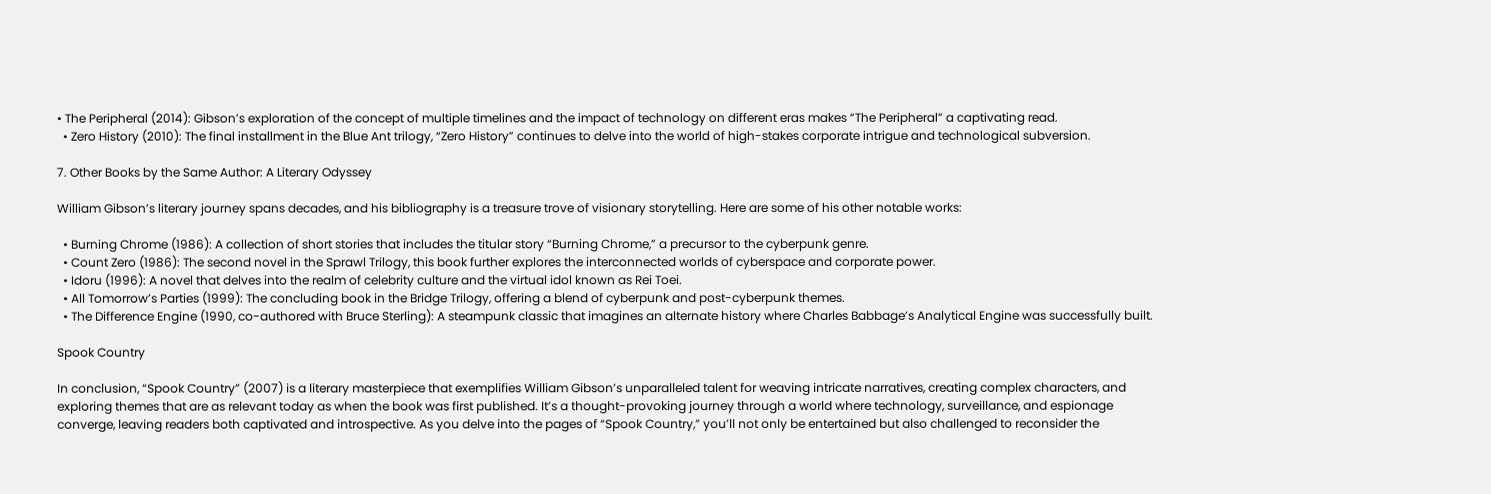• The Peripheral (2014): Gibson’s exploration of the concept of multiple timelines and the impact of technology on different eras makes “The Peripheral” a captivating read.
  • Zero History (2010): The final installment in the Blue Ant trilogy, “Zero History” continues to delve into the world of high-stakes corporate intrigue and technological subversion.

7. Other Books by the Same Author: A Literary Odyssey

William Gibson’s literary journey spans decades, and his bibliography is a treasure trove of visionary storytelling. Here are some of his other notable works:

  • Burning Chrome (1986): A collection of short stories that includes the titular story “Burning Chrome,” a precursor to the cyberpunk genre.
  • Count Zero (1986): The second novel in the Sprawl Trilogy, this book further explores the interconnected worlds of cyberspace and corporate power.
  • Idoru (1996): A novel that delves into the realm of celebrity culture and the virtual idol known as Rei Toei.
  • All Tomorrow’s Parties (1999): The concluding book in the Bridge Trilogy, offering a blend of cyberpunk and post-cyberpunk themes.
  • The Difference Engine (1990, co-authored with Bruce Sterling): A steampunk classic that imagines an alternate history where Charles Babbage’s Analytical Engine was successfully built.

Spook Country

In conclusion, “Spook Country” (2007) is a literary masterpiece that exemplifies William Gibson’s unparalleled talent for weaving intricate narratives, creating complex characters, and exploring themes that are as relevant today as when the book was first published. It’s a thought-provoking journey through a world where technology, surveillance, and espionage converge, leaving readers both captivated and introspective. As you delve into the pages of “Spook Country,” you’ll not only be entertained but also challenged to reconsider the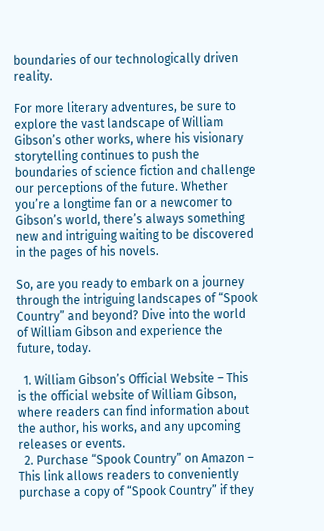boundaries of our technologically driven reality.

For more literary adventures, be sure to explore the vast landscape of William Gibson’s other works, where his visionary storytelling continues to push the boundaries of science fiction and challenge our perceptions of the future. Whether you’re a longtime fan or a newcomer to Gibson’s world, there’s always something new and intriguing waiting to be discovered in the pages of his novels.

So, are you ready to embark on a journey through the intriguing landscapes of “Spook Country” and beyond? Dive into the world of William Gibson and experience the future, today.

  1. William Gibson’s Official Website – This is the official website of William Gibson, where readers can find information about the author, his works, and any upcoming releases or events.
  2. Purchase “Spook Country” on Amazon – This link allows readers to conveniently purchase a copy of “Spook Country” if they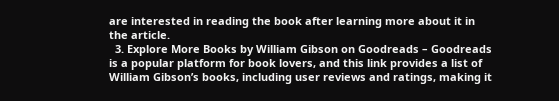are interested in reading the book after learning more about it in the article.
  3. Explore More Books by William Gibson on Goodreads – Goodreads is a popular platform for book lovers, and this link provides a list of William Gibson’s books, including user reviews and ratings, making it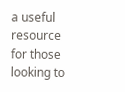a useful resource for those looking to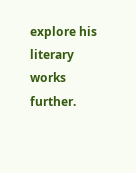explore his literary works further.